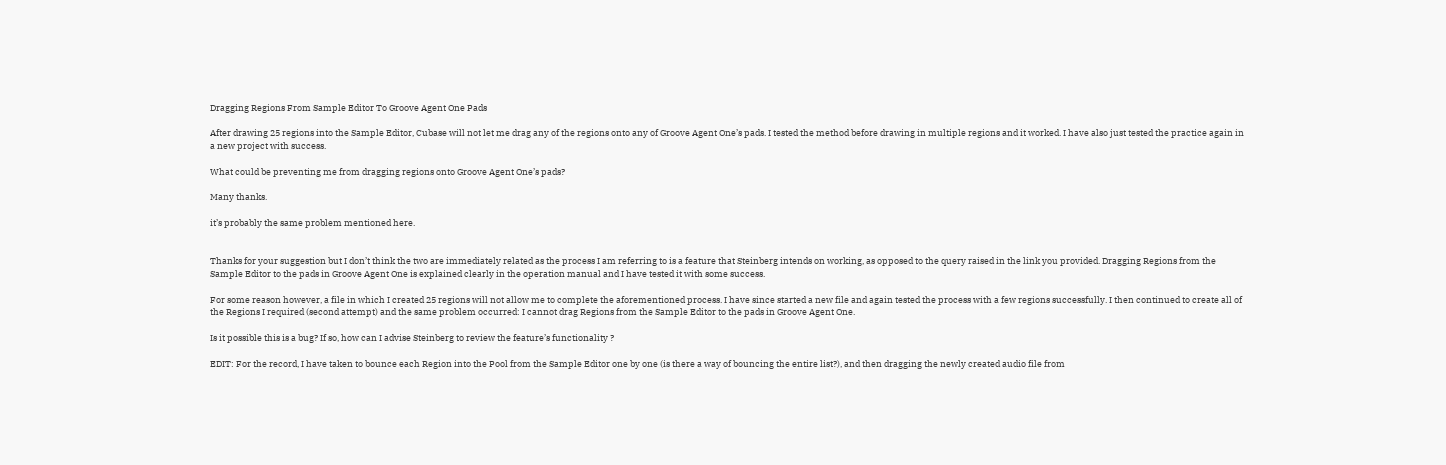Dragging Regions From Sample Editor To Groove Agent One Pads

After drawing 25 regions into the Sample Editor, Cubase will not let me drag any of the regions onto any of Groove Agent One’s pads. I tested the method before drawing in multiple regions and it worked. I have also just tested the practice again in a new project with success.

What could be preventing me from dragging regions onto Groove Agent One’s pads?

Many thanks.

it’s probably the same problem mentioned here.


Thanks for your suggestion but I don’t think the two are immediately related as the process I am referring to is a feature that Steinberg intends on working, as opposed to the query raised in the link you provided. Dragging Regions from the Sample Editor to the pads in Groove Agent One is explained clearly in the operation manual and I have tested it with some success.

For some reason however, a file in which I created 25 regions will not allow me to complete the aforementioned process. I have since started a new file and again tested the process with a few regions successfully. I then continued to create all of the Regions I required (second attempt) and the same problem occurred: I cannot drag Regions from the Sample Editor to the pads in Groove Agent One.

Is it possible this is a bug? If so, how can I advise Steinberg to review the feature’s functionality ?

EDIT: For the record, I have taken to bounce each Region into the Pool from the Sample Editor one by one (is there a way of bouncing the entire list?), and then dragging the newly created audio file from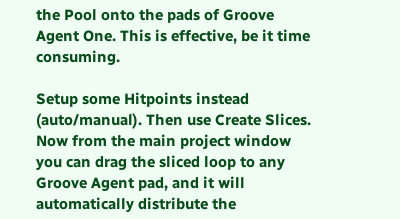the Pool onto the pads of Groove Agent One. This is effective, be it time consuming.

Setup some Hitpoints instead (auto/manual). Then use Create Slices. Now from the main project window you can drag the sliced loop to any Groove Agent pad, and it will automatically distribute the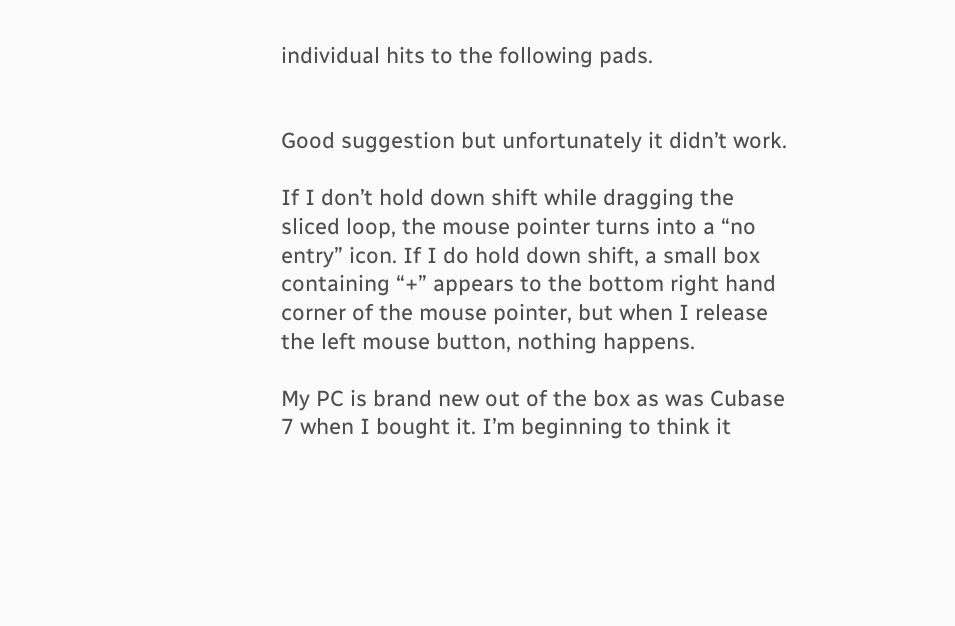individual hits to the following pads.


Good suggestion but unfortunately it didn’t work.

If I don’t hold down shift while dragging the sliced loop, the mouse pointer turns into a “no entry” icon. If I do hold down shift, a small box containing “+” appears to the bottom right hand corner of the mouse pointer, but when I release the left mouse button, nothing happens.

My PC is brand new out of the box as was Cubase 7 when I bought it. I’m beginning to think it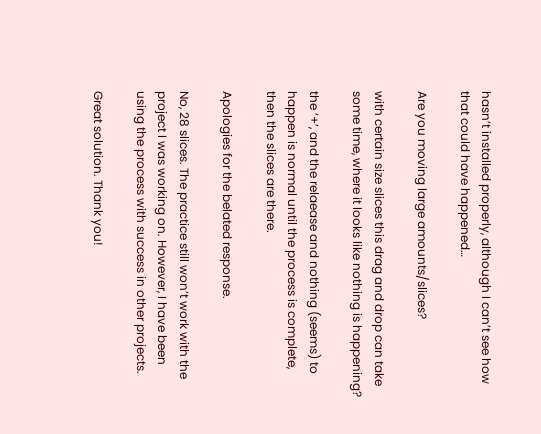hasn’t installed properly, although I can’t see how that could have happened…

Are you moving large amounts/slices?

with certain size slices this drag and drop can take some time, where it looks like nothing is happening?

the ‘+’, and the relaease and nothing (seems) to happen is normal until the process is complete, then the slices are there.

Apologies for the belated response.

No, 28 slices. The practice still won’t work with the project I was working on. However, I have been using the process with success in other projects.

Great solution. Thank you!